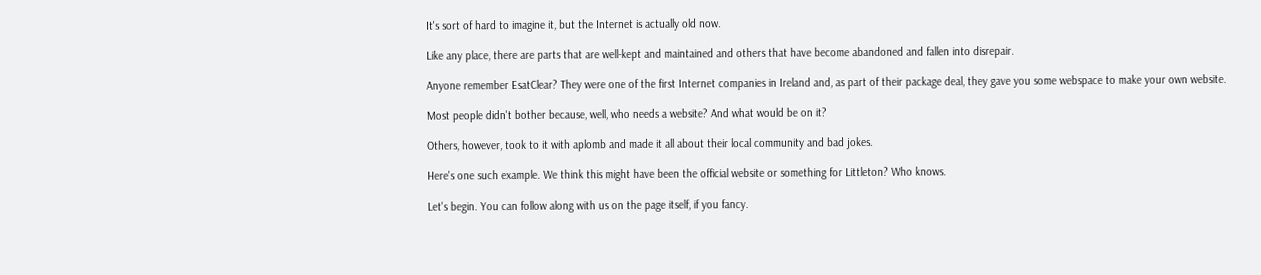It's sort of hard to imagine it, but the Internet is actually old now.

Like any place, there are parts that are well-kept and maintained and others that have become abandoned and fallen into disrepair.

Anyone remember EsatClear? They were one of the first Internet companies in Ireland and, as part of their package deal, they gave you some webspace to make your own website.

Most people didn't bother because, well, who needs a website? And what would be on it?

Others, however, took to it with aplomb and made it all about their local community and bad jokes.

Here's one such example. We think this might have been the official website or something for Littleton? Who knows.

Let's begin. You can follow along with us on the page itself, if you fancy.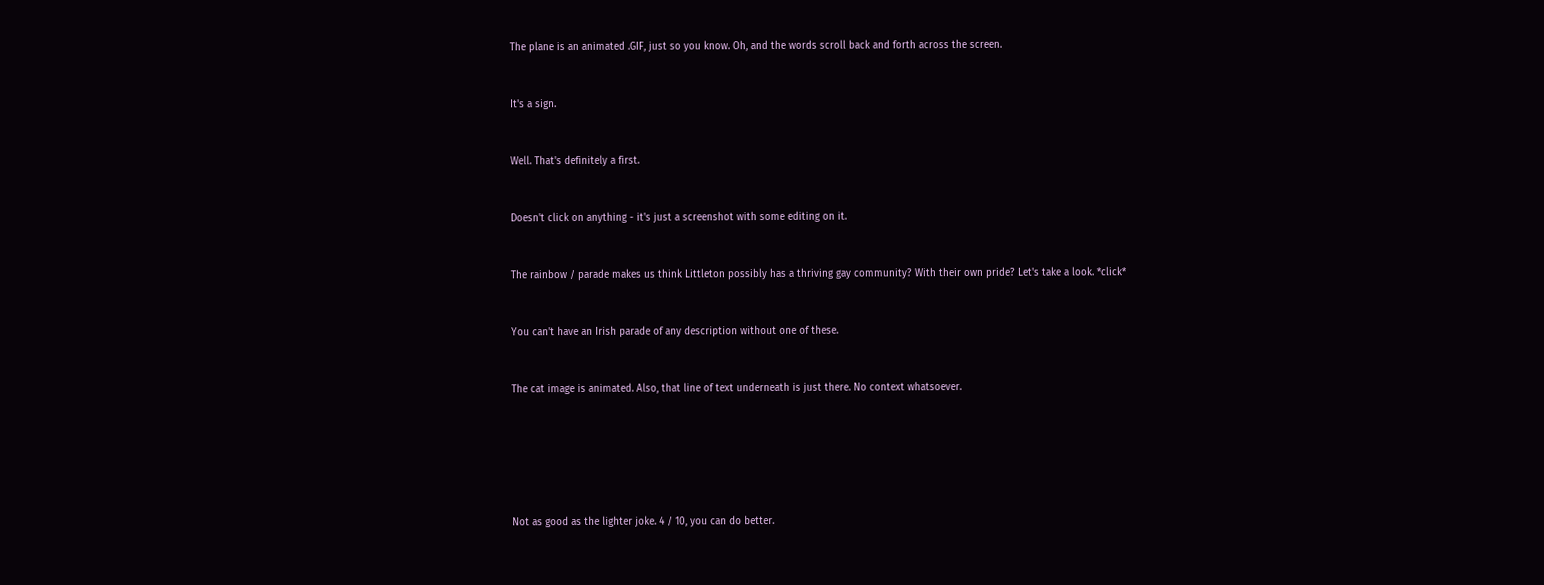The plane is an animated .GIF, just so you know. Oh, and the words scroll back and forth across the screen.


It's a sign.


Well. That's definitely a first.


Doesn't click on anything - it's just a screenshot with some editing on it.


The rainbow / parade makes us think Littleton possibly has a thriving gay community? With their own pride? Let's take a look. *click*


You can't have an Irish parade of any description without one of these.


The cat image is animated. Also, that line of text underneath is just there. No context whatsoever.






Not as good as the lighter joke. 4 / 10, you can do better.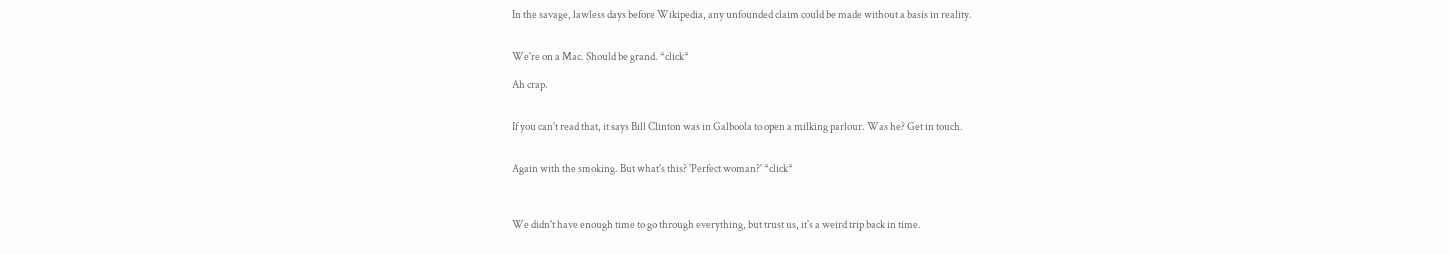In the savage, lawless days before Wikipedia, any unfounded claim could be made without a basis in reality.


We're on a Mac. Should be grand. *click*

Ah crap.


If you can't read that, it says Bill Clinton was in Galboola to open a milking parlour. Was he? Get in touch.


Again with the smoking. But what's this? 'Perfect woman?' *click*



We didn't have enough time to go through everything, but trust us, it's a weird trip back in time.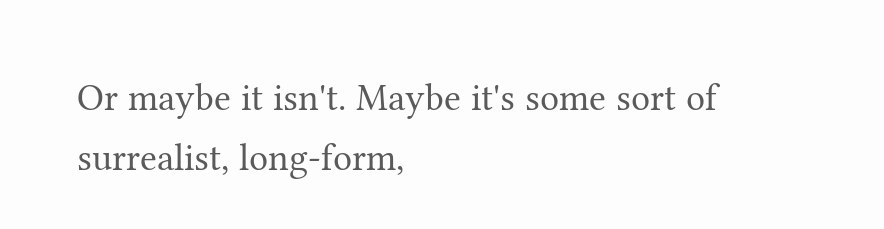Or maybe it isn't. Maybe it's some sort of surrealist, long-form,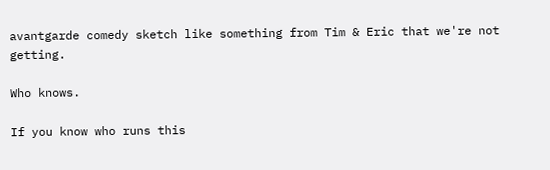avantgarde comedy sketch like something from Tim & Eric that we're not getting.

Who knows.

If you know who runs this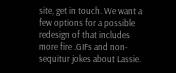site, get in touch. We want a few options for a possible redesign of that includes more fire .GIFs and non-sequitur jokes about Lassie.